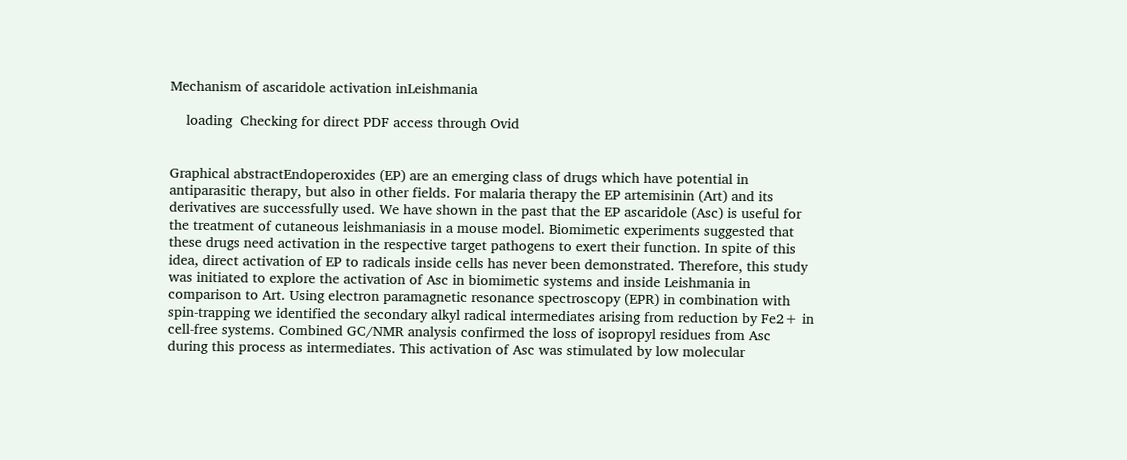Mechanism of ascaridole activation inLeishmania

    loading  Checking for direct PDF access through Ovid


Graphical abstractEndoperoxides (EP) are an emerging class of drugs which have potential in antiparasitic therapy, but also in other fields. For malaria therapy the EP artemisinin (Art) and its derivatives are successfully used. We have shown in the past that the EP ascaridole (Asc) is useful for the treatment of cutaneous leishmaniasis in a mouse model. Biomimetic experiments suggested that these drugs need activation in the respective target pathogens to exert their function. In spite of this idea, direct activation of EP to radicals inside cells has never been demonstrated. Therefore, this study was initiated to explore the activation of Asc in biomimetic systems and inside Leishmania in comparison to Art. Using electron paramagnetic resonance spectroscopy (EPR) in combination with spin-trapping we identified the secondary alkyl radical intermediates arising from reduction by Fe2+ in cell-free systems. Combined GC/NMR analysis confirmed the loss of isopropyl residues from Asc during this process as intermediates. This activation of Asc was stimulated by low molecular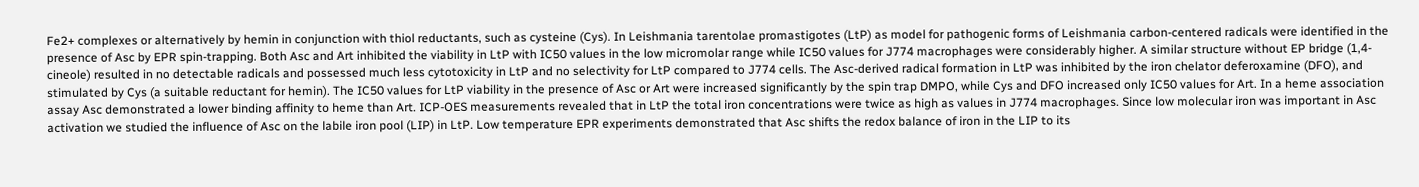Fe2+ complexes or alternatively by hemin in conjunction with thiol reductants, such as cysteine (Cys). In Leishmania tarentolae promastigotes (LtP) as model for pathogenic forms of Leishmania carbon-centered radicals were identified in the presence of Asc by EPR spin-trapping. Both Asc and Art inhibited the viability in LtP with IC50 values in the low micromolar range while IC50 values for J774 macrophages were considerably higher. A similar structure without EP bridge (1,4-cineole) resulted in no detectable radicals and possessed much less cytotoxicity in LtP and no selectivity for LtP compared to J774 cells. The Asc-derived radical formation in LtP was inhibited by the iron chelator deferoxamine (DFO), and stimulated by Cys (a suitable reductant for hemin). The IC50 values for LtP viability in the presence of Asc or Art were increased significantly by the spin trap DMPO, while Cys and DFO increased only IC50 values for Art. In a heme association assay Asc demonstrated a lower binding affinity to heme than Art. ICP-OES measurements revealed that in LtP the total iron concentrations were twice as high as values in J774 macrophages. Since low molecular iron was important in Asc activation we studied the influence of Asc on the labile iron pool (LIP) in LtP. Low temperature EPR experiments demonstrated that Asc shifts the redox balance of iron in the LIP to its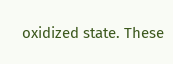oxidized state. These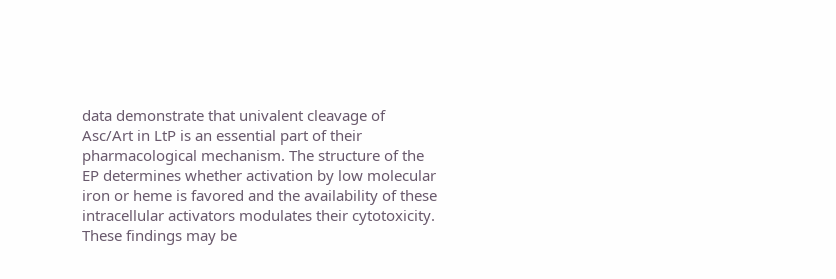data demonstrate that univalent cleavage of Asc/Art in LtP is an essential part of their pharmacological mechanism. The structure of the EP determines whether activation by low molecular iron or heme is favored and the availability of these intracellular activators modulates their cytotoxicity. These findings may be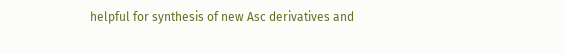helpful for synthesis of new Asc derivatives and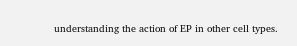understanding the action of EP in other cell types.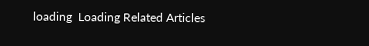loading  Loading Related Articles